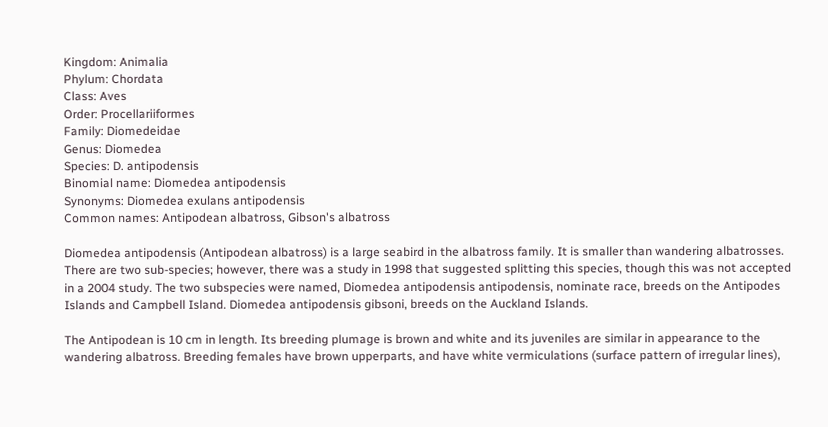Kingdom: Animalia
Phylum: Chordata
Class: Aves
Order: Procellariiformes
Family: Diomedeidae
Genus: Diomedea
Species: D. antipodensis
Binomial name: Diomedea antipodensis
Synonyms: Diomedea exulans antipodensis
Common names: Antipodean albatross, Gibson's albatross

Diomedea antipodensis (Antipodean albatross) is a large seabird in the albatross family. It is smaller than wandering albatrosses. There are two sub-species; however, there was a study in 1998 that suggested splitting this species, though this was not accepted in a 2004 study. The two subspecies were named, Diomedea antipodensis antipodensis, nominate race, breeds on the Antipodes Islands and Campbell Island. Diomedea antipodensis gibsoni, breeds on the Auckland Islands.

The Antipodean is 10 cm in length. Its breeding plumage is brown and white and its juveniles are similar in appearance to the wandering albatross. Breeding females have brown upperparts, and have white vermiculations (surface pattern of irregular lines),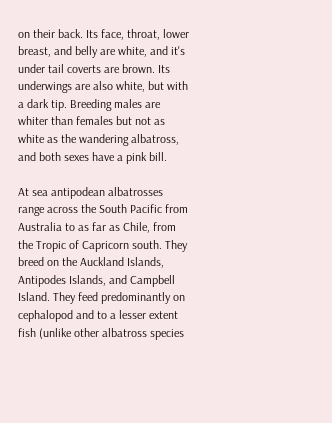on their back. Its face, throat, lower breast, and belly are white, and it's under tail coverts are brown. Its underwings are also white, but with a dark tip. Breeding males are whiter than females but not as white as the wandering albatross, and both sexes have a pink bill.

At sea antipodean albatrosses range across the South Pacific from Australia to as far as Chile, from the Tropic of Capricorn south. They breed on the Auckland Islands, Antipodes Islands, and Campbell Island. They feed predominantly on cephalopod and to a lesser extent fish (unlike other albatross species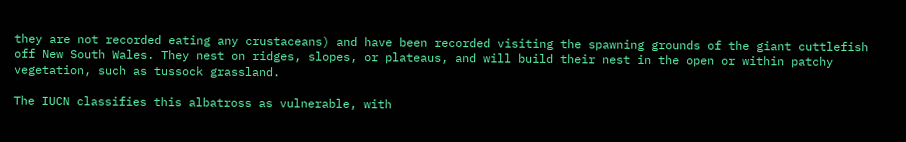they are not recorded eating any crustaceans) and have been recorded visiting the spawning grounds of the giant cuttlefish off New South Wales. They nest on ridges, slopes, or plateaus, and will build their nest in the open or within patchy vegetation, such as tussock grassland.

The IUCN classifies this albatross as vulnerable, with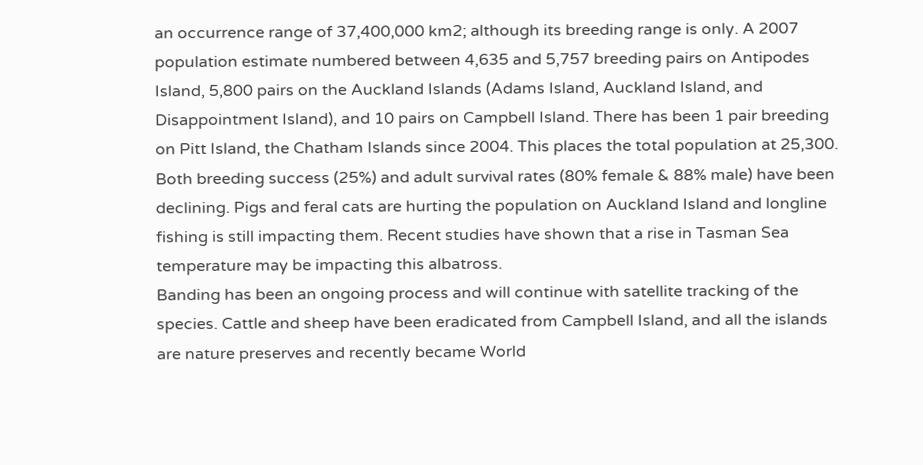an occurrence range of 37,400,000 km2; although its breeding range is only. A 2007 population estimate numbered between 4,635 and 5,757 breeding pairs on Antipodes Island, 5,800 pairs on the Auckland Islands (Adams Island, Auckland Island, and Disappointment Island), and 10 pairs on Campbell Island. There has been 1 pair breeding on Pitt Island, the Chatham Islands since 2004. This places the total population at 25,300. Both breeding success (25%) and adult survival rates (80% female & 88% male) have been declining. Pigs and feral cats are hurting the population on Auckland Island and longline fishing is still impacting them. Recent studies have shown that a rise in Tasman Sea temperature may be impacting this albatross.
Banding has been an ongoing process and will continue with satellite tracking of the species. Cattle and sheep have been eradicated from Campbell Island, and all the islands are nature preserves and recently became World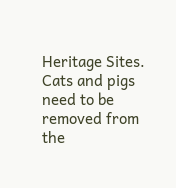Heritage Sites. Cats and pigs need to be removed from the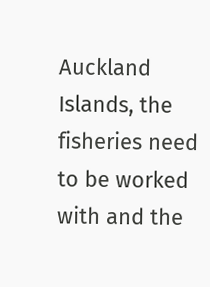Auckland Islands, the fisheries need to be worked with and the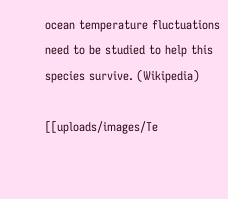ocean temperature fluctuations need to be studied to help this species survive. (Wikipedia)

[[uploads/images/Te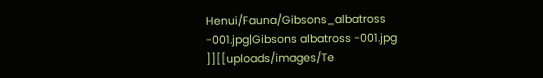Henui/Fauna/Gibsons_albatross -001.jpg|Gibsons albatross -001.jpg
]][[uploads/images/Te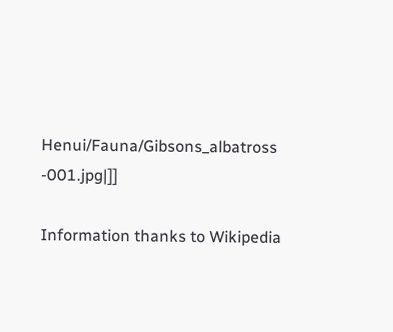Henui/Fauna/Gibsons_albatross -001.jpg|]]

Information thanks to Wikipedia